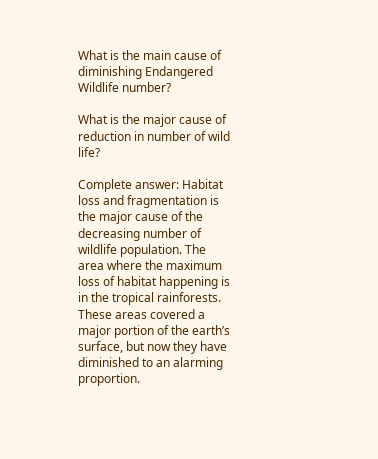What is the main cause of diminishing Endangered Wildlife number?

What is the major cause of reduction in number of wild life?

Complete answer: Habitat loss and fragmentation is the major cause of the decreasing number of wildlife population. The area where the maximum loss of habitat happening is in the tropical rainforests. These areas covered a major portion of the earth’s surface, but now they have diminished to an alarming proportion.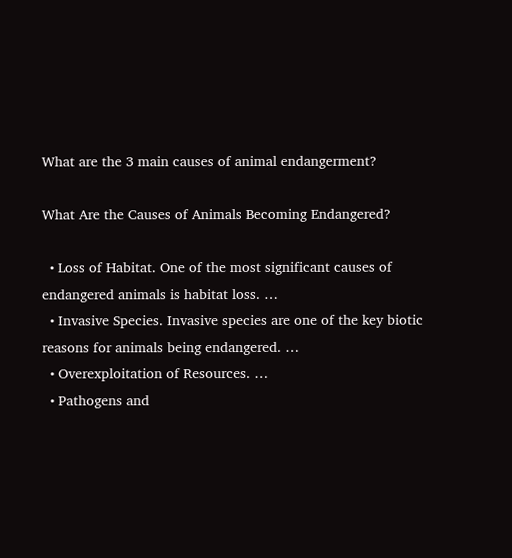What are the 3 main causes of animal endangerment?

What Are the Causes of Animals Becoming Endangered?

  • Loss of Habitat. One of the most significant causes of endangered animals is habitat loss. …
  • Invasive Species. Invasive species are one of the key biotic reasons for animals being endangered. …
  • Overexploitation of Resources. …
  • Pathogens and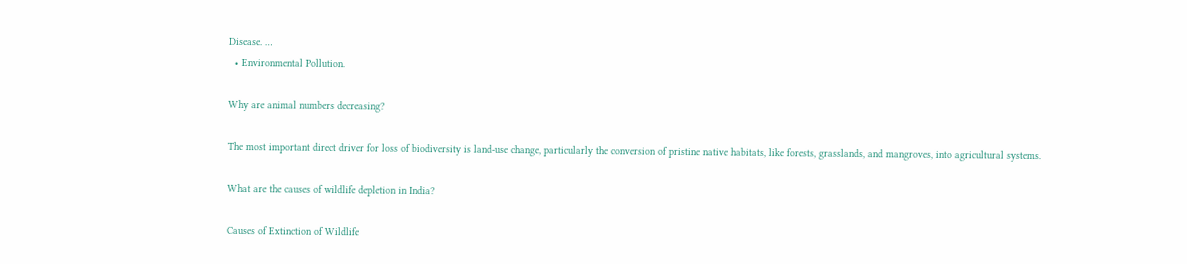Disease. …
  • Environmental Pollution.

Why are animal numbers decreasing?

The most important direct driver for loss of biodiversity is land-use change, particularly the conversion of pristine native habitats, like forests, grasslands, and mangroves, into agricultural systems.

What are the causes of wildlife depletion in India?

Causes of Extinction of Wildlife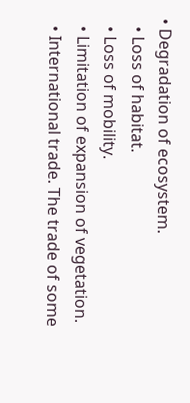• Degradation of ecosystem.
  • Loss of habitat.
  • Loss of mobility.
  • Limitation of expansion of vegetation.
  • International trade. The trade of some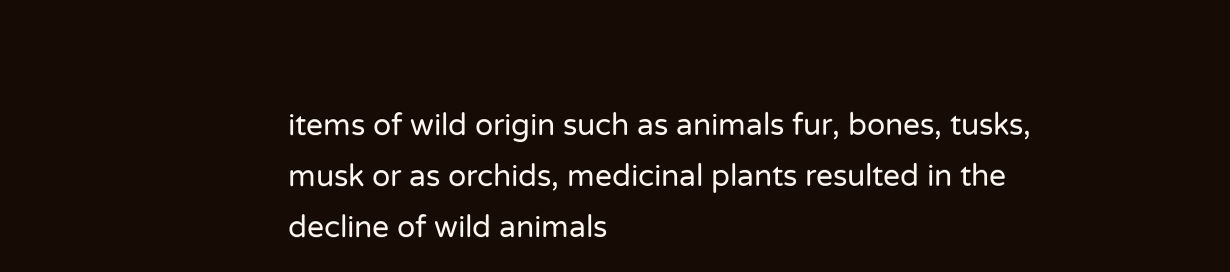items of wild origin such as animals fur, bones, tusks, musk or as orchids, medicinal plants resulted in the decline of wild animals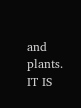and plants.
IT IS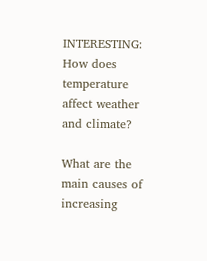INTERESTING:  How does temperature affect weather and climate?

What are the main causes of increasing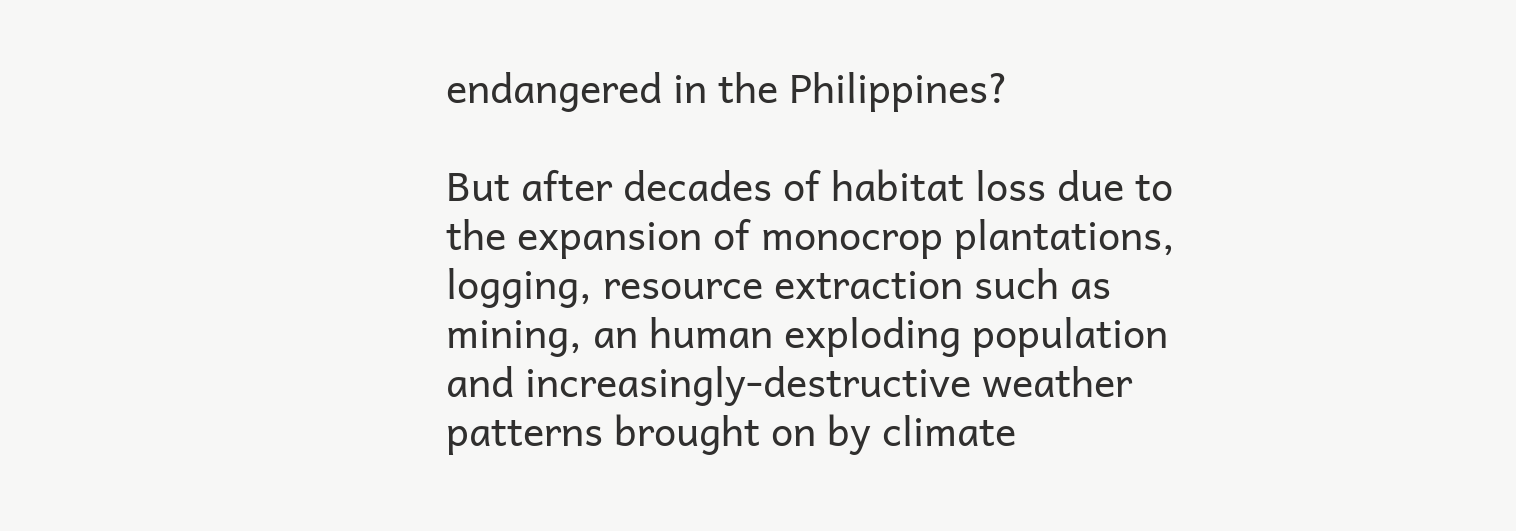endangered in the Philippines?

But after decades of habitat loss due to the expansion of monocrop plantations, logging, resource extraction such as mining, an human exploding population and increasingly-destructive weather patterns brought on by climate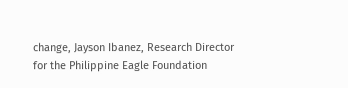change, Jayson Ibanez, Research Director for the Philippine Eagle Foundation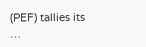(PEF) tallies its …